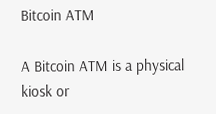Bitcoin ATM

A Bitcoin ATM is a physical kiosk or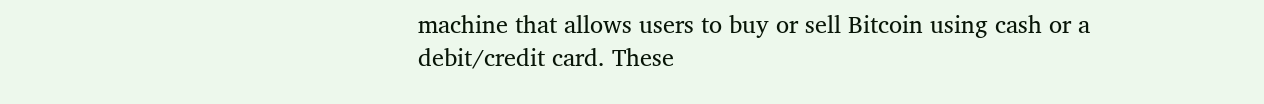machine that allows users to buy or sell Bitcoin using cash or a debit/credit card. These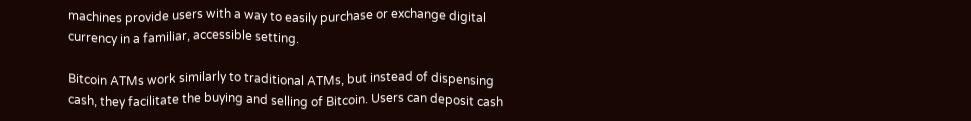machines provide users with a way to easily purchase or exchange digital currency in a familiar, accessible setting.

Bitcoin ATMs work similarly to traditional ATMs, but instead of dispensing cash, they facilitate the buying and selling of Bitcoin. Users can deposit cash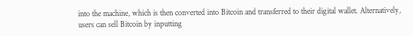into the machine, which is then converted into Bitcoin and transferred to their digital wallet. Alternatively, users can sell Bitcoin by inputting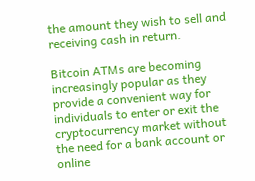the amount they wish to sell and receiving cash in return.

Bitcoin ATMs are becoming increasingly popular as they provide a convenient way for individuals to enter or exit the cryptocurrency market without the need for a bank account or online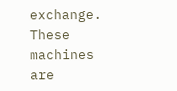exchange. These machines are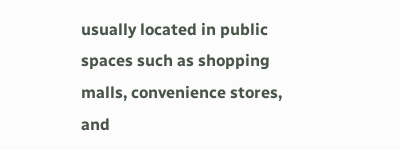usually located in public spaces such as shopping malls, convenience stores, and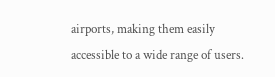airports, making them easily accessible to a wide range of users.